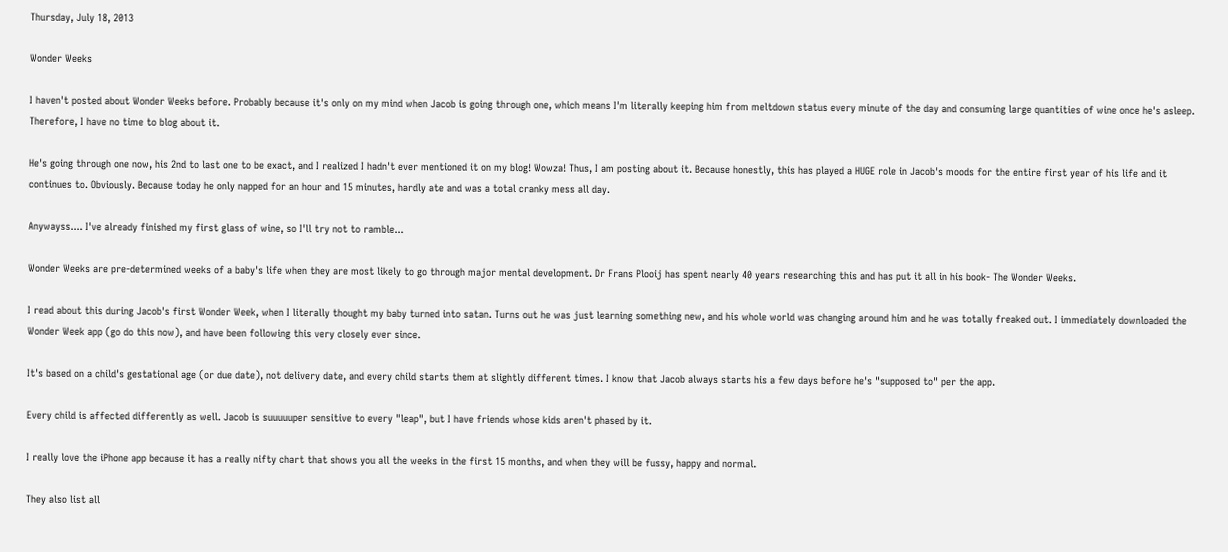Thursday, July 18, 2013

Wonder Weeks

I haven't posted about Wonder Weeks before. Probably because it's only on my mind when Jacob is going through one, which means I'm literally keeping him from meltdown status every minute of the day and consuming large quantities of wine once he's asleep. Therefore, I have no time to blog about it.

He's going through one now, his 2nd to last one to be exact, and I realized I hadn't ever mentioned it on my blog! Wowza! Thus, I am posting about it. Because honestly, this has played a HUGE role in Jacob's moods for the entire first year of his life and it continues to. Obviously. Because today he only napped for an hour and 15 minutes, hardly ate and was a total cranky mess all day.

Anywayss.... I've already finished my first glass of wine, so I'll try not to ramble...

Wonder Weeks are pre-determined weeks of a baby's life when they are most likely to go through major mental development. Dr Frans Plooij has spent nearly 40 years researching this and has put it all in his book- The Wonder Weeks.

I read about this during Jacob's first Wonder Week, when I literally thought my baby turned into satan. Turns out he was just learning something new, and his whole world was changing around him and he was totally freaked out. I immediately downloaded the Wonder Week app (go do this now), and have been following this very closely ever since.

It's based on a child's gestational age (or due date), not delivery date, and every child starts them at slightly different times. I know that Jacob always starts his a few days before he's "supposed to" per the app.

Every child is affected differently as well. Jacob is suuuuuper sensitive to every "leap", but I have friends whose kids aren't phased by it.

I really love the iPhone app because it has a really nifty chart that shows you all the weeks in the first 15 months, and when they will be fussy, happy and normal.

They also list all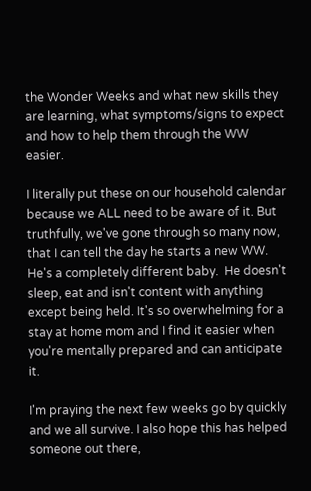the Wonder Weeks and what new skills they are learning, what symptoms/signs to expect and how to help them through the WW easier.

I literally put these on our household calendar because we ALL need to be aware of it. But truthfully, we've gone through so many now, that I can tell the day he starts a new WW. He's a completely different baby.  He doesn't sleep, eat and isn't content with anything except being held. It's so overwhelming for a stay at home mom and I find it easier when you're mentally prepared and can anticipate it.

I'm praying the next few weeks go by quickly and we all survive. I also hope this has helped someone out there,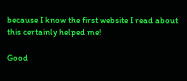because I know the first website I read about this certainly helped me!

Good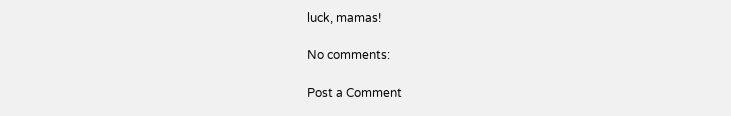luck, mamas!

No comments:

Post a Comment